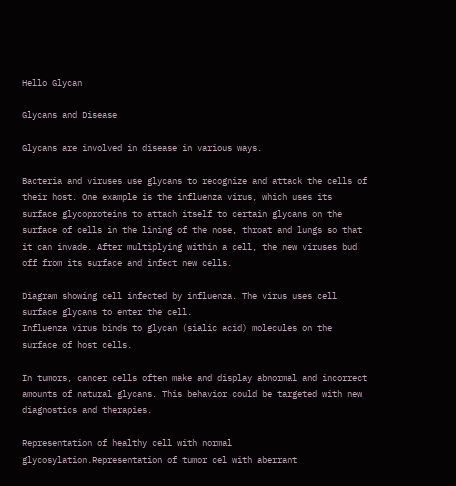Hello Glycan

Glycans and Disease

Glycans are involved in disease in various ways.

Bacteria and viruses use glycans to recognize and attack the cells of their host. One example is the influenza virus, which uses its surface glycoproteins to attach itself to certain glycans on the surface of cells in the lining of the nose, throat and lungs so that it can invade. After multiplying within a cell, the new viruses bud off from its surface and infect new cells.

Diagram showing cell infected by influenza. The virus uses cell surface glycans to enter the cell.
Influenza virus binds to glycan (sialic acid) molecules on the surface of host cells.

In tumors, cancer cells often make and display abnormal and incorrect amounts of natural glycans. This behavior could be targeted with new diagnostics and therapies.

Representation of healthy cell with normal glycosylation.Representation of tumor cel with aberrant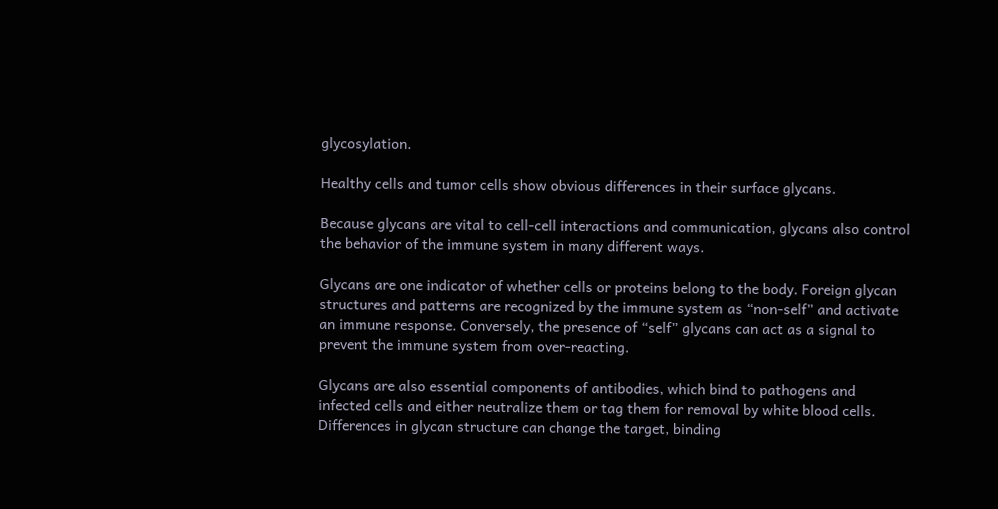glycosylation.

Healthy cells and tumor cells show obvious differences in their surface glycans.

Because glycans are vital to cell-cell interactions and communication, glycans also control the behavior of the immune system in many different ways.

Glycans are one indicator of whether cells or proteins belong to the body. Foreign glycan structures and patterns are recognized by the immune system as “non-self” and activate an immune response. Conversely, the presence of “self” glycans can act as a signal to prevent the immune system from over-reacting.

Glycans are also essential components of antibodies, which bind to pathogens and infected cells and either neutralize them or tag them for removal by white blood cells. Differences in glycan structure can change the target, binding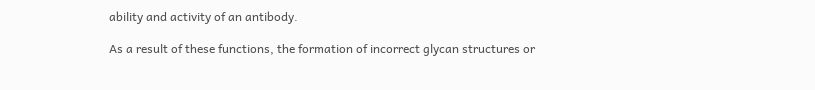ability and activity of an antibody.

As a result of these functions, the formation of incorrect glycan structures or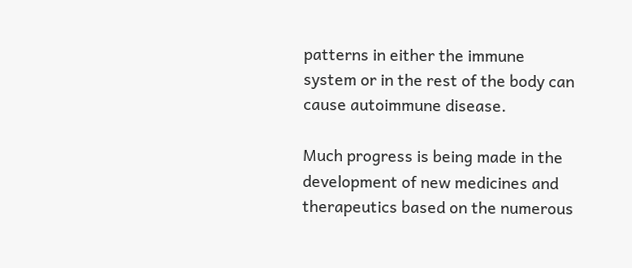patterns in either the immune system or in the rest of the body can cause autoimmune disease.

Much progress is being made in the development of new medicines and therapeutics based on the numerous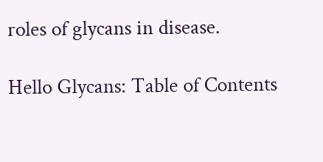roles of glycans in disease.

Hello Glycans: Table of Contents